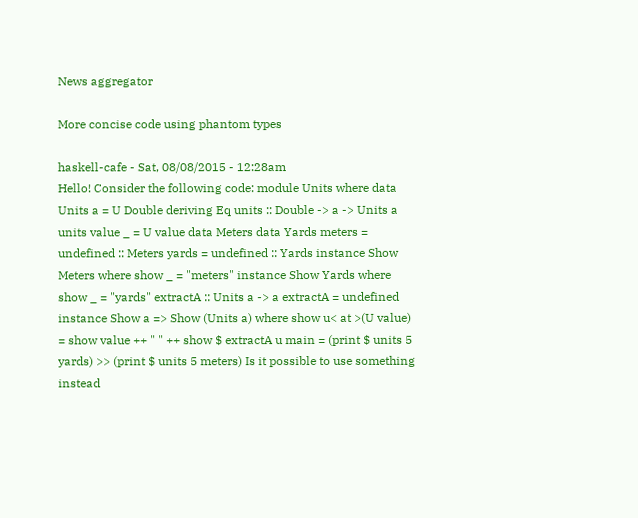News aggregator

More concise code using phantom types

haskell-cafe - Sat, 08/08/2015 - 12:28am
Hello! Consider the following code: module Units where data Units a = U Double deriving Eq units :: Double -> a -> Units a units value _ = U value data Meters data Yards meters = undefined :: Meters yards = undefined :: Yards instance Show Meters where show _ = "meters" instance Show Yards where show _ = "yards" extractA :: Units a -> a extractA = undefined instance Show a => Show (Units a) where show u< at >(U value) = show value ++ " " ++ show $ extractA u main = (print $ units 5 yards) >> (print $ units 5 meters) Is it possible to use something instead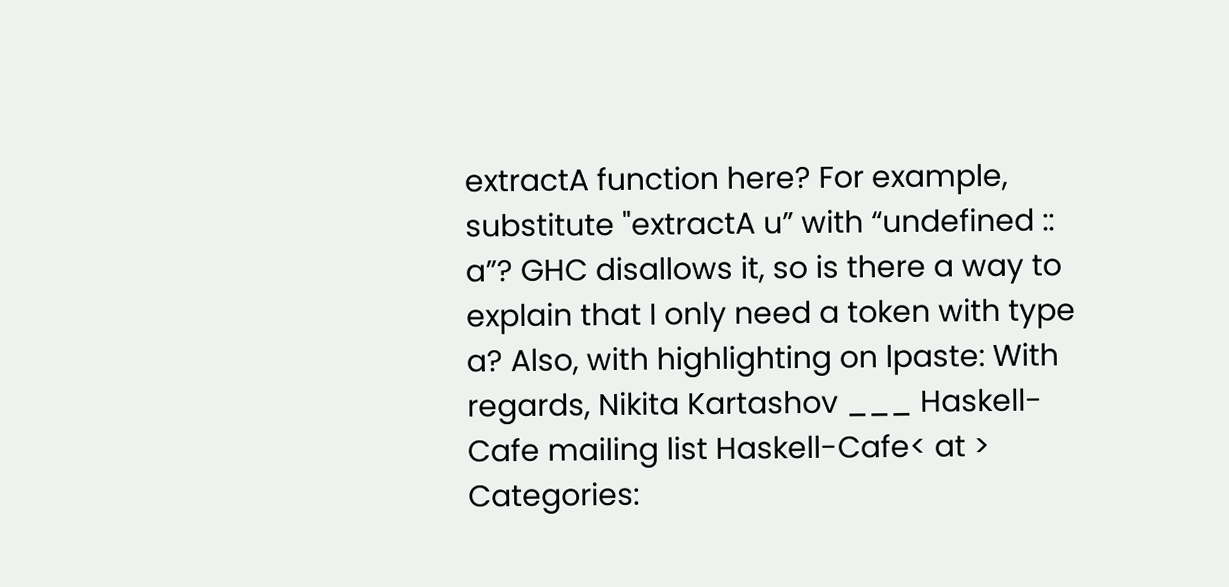extractA function here? For example, substitute "extractA u” with “undefined :: a”? GHC disallows it, so is there a way to explain that I only need a token with type a? Also, with highlighting on lpaste: With regards, Nikita Kartashov ___ Haskell-Cafe mailing list Haskell-Cafe< at >
Categories: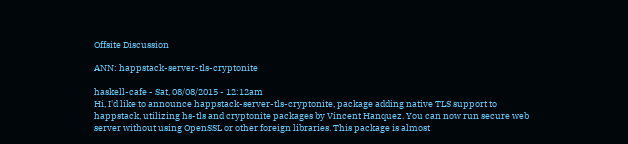Offsite Discussion

ANN: happstack-server-tls-cryptonite

haskell-cafe - Sat, 08/08/2015 - 12:12am
Hi, I'd like to announce happstack-server-tls-cryptonite, package adding native TLS support to happstack, utilizing hs-tls and cryptonite packages by Vincent Hanquez. You can now run secure web server without using OpenSSL or other foreign libraries. This package is almost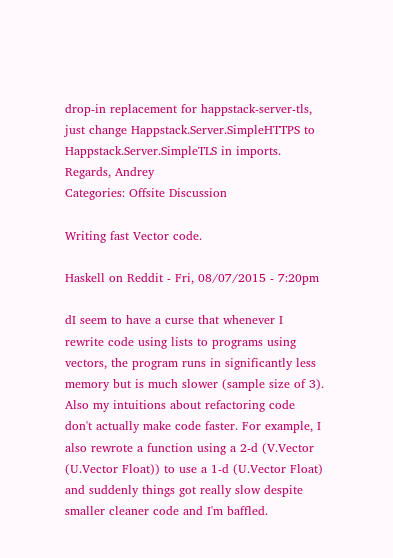drop-in replacement for happstack-server-tls, just change Happstack.Server.SimpleHTTPS to Happstack.Server.SimpleTLS in imports. Regards, Andrey
Categories: Offsite Discussion

Writing fast Vector code.

Haskell on Reddit - Fri, 08/07/2015 - 7:20pm

dI seem to have a curse that whenever I rewrite code using lists to programs using vectors, the program runs in significantly less memory but is much slower (sample size of 3). Also my intuitions about refactoring code don't actually make code faster. For example, I also rewrote a function using a 2-d (V.Vector (U.Vector Float)) to use a 1-d (U.Vector Float) and suddenly things got really slow despite smaller cleaner code and I'm baffled.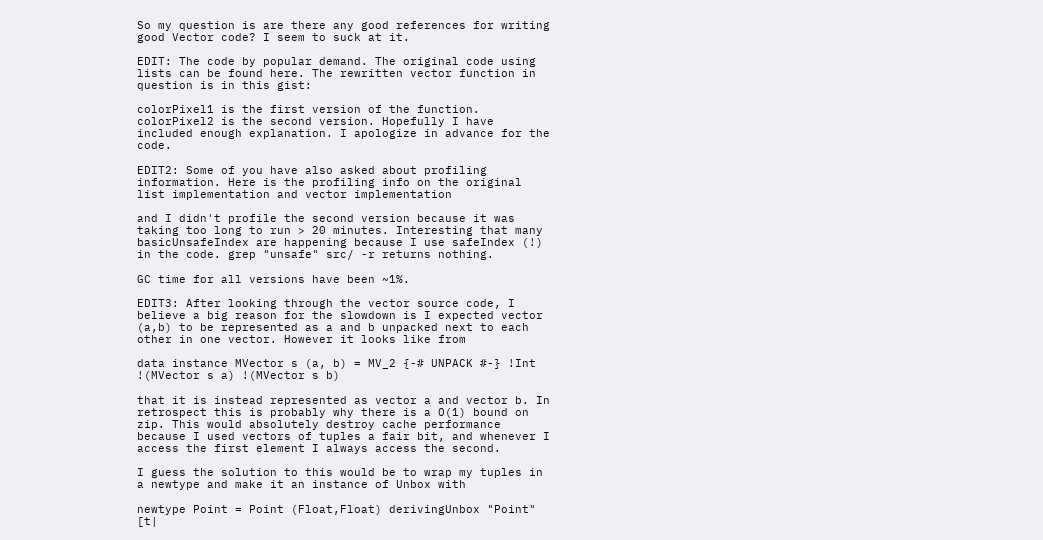So my question is are there any good references for writing good Vector code? I seem to suck at it.

EDIT: The code by popular demand. The original code using lists can be found here. The rewritten vector function in question is in this gist:

colorPixel1 is the first version of the function. colorPixel2 is the second version. Hopefully I have included enough explanation. I apologize in advance for the code.

EDIT2: Some of you have also asked about profiling information. Here is the profiling info on the original list implementation and vector implementation

and I didn't profile the second version because it was taking too long to run > 20 minutes. Interesting that many basicUnsafeIndex are happening because I use safeIndex (!) in the code. grep "unsafe" src/ -r returns nothing.

GC time for all versions have been ~1%.

EDIT3: After looking through the vector source code, I believe a big reason for the slowdown is I expected vector (a,b) to be represented as a and b unpacked next to each other in one vector. However it looks like from

data instance MVector s (a, b) = MV_2 {-# UNPACK #-} !Int !(MVector s a) !(MVector s b)

that it is instead represented as vector a and vector b. In retrospect this is probably why there is a O(1) bound on zip. This would absolutely destroy cache performance because I used vectors of tuples a fair bit, and whenever I access the first element I always access the second.

I guess the solution to this would be to wrap my tuples in a newtype and make it an instance of Unbox with

newtype Point = Point (Float,Float) derivingUnbox "Point" [t|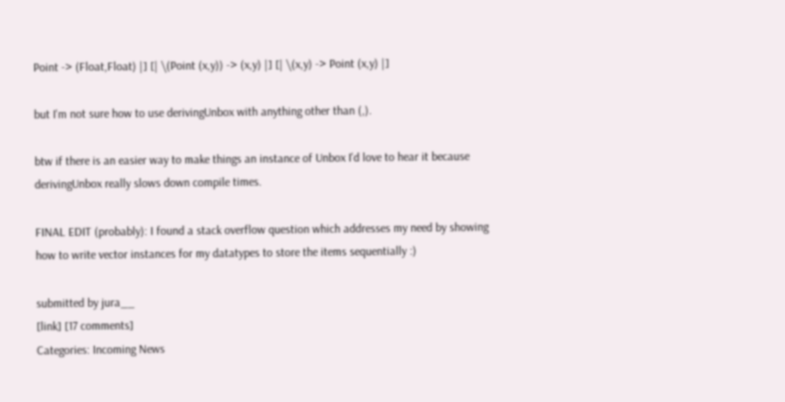Point -> (Float,Float) |] [| \(Point (x,y)) -> (x,y) |] [| \(x,y) -> Point (x,y) |]

but I'm not sure how to use derivingUnbox with anything other than (,).

btw if there is an easier way to make things an instance of Unbox I'd love to hear it because derivingUnbox really slows down compile times.

FINAL EDIT (probably): I found a stack overflow question which addresses my need by showing how to write vector instances for my datatypes to store the items sequentially :)

submitted by jura__
[link] [17 comments]
Categories: Incoming News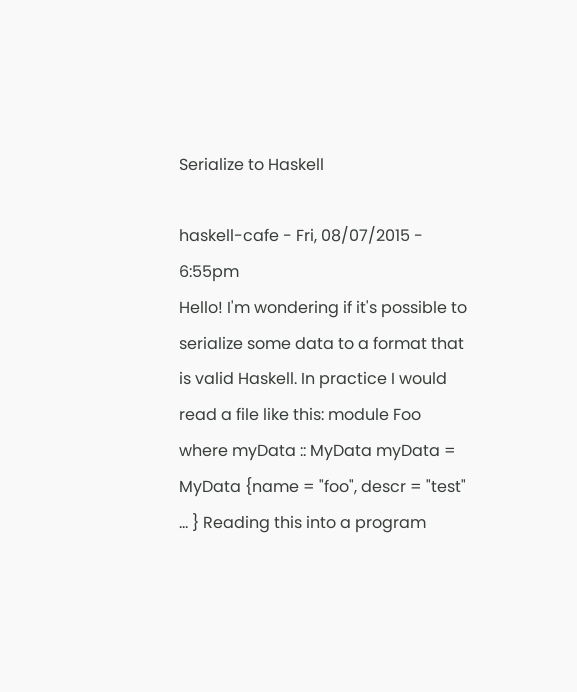Serialize to Haskell

haskell-cafe - Fri, 08/07/2015 - 6:55pm
Hello! I'm wondering if it's possible to serialize some data to a format that is valid Haskell. In practice I would read a file like this: module Foo where myData :: MyData myData = MyData {name = "foo", descr = "test" ... } Reading this into a program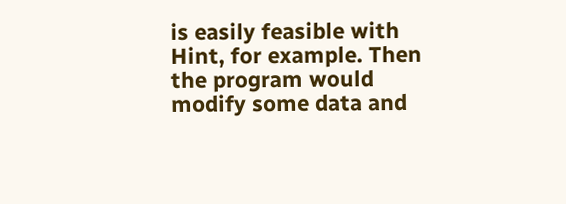is easily feasible with Hint, for example. Then the program would modify some data and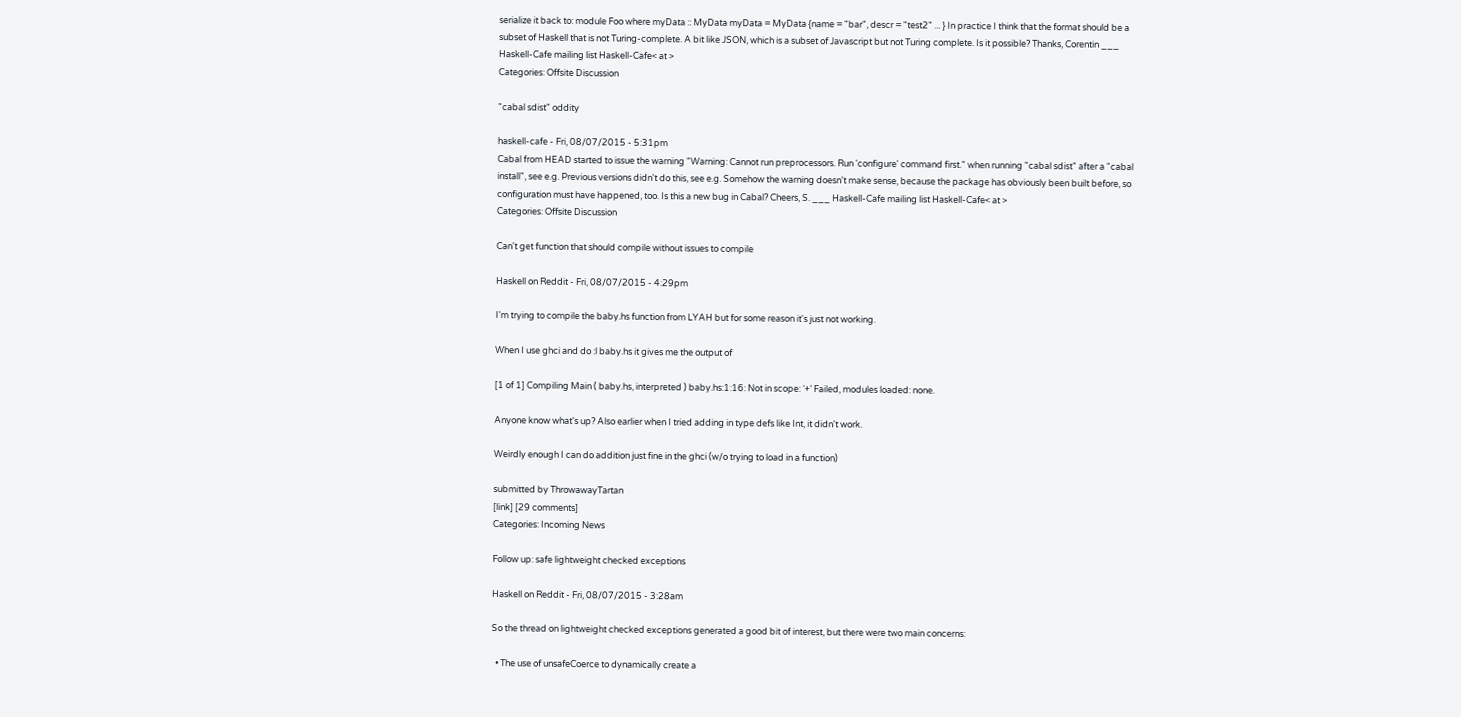serialize it back to: module Foo where myData :: MyData myData = MyData {name = "bar", descr = "test2" ... } In practice I think that the format should be a subset of Haskell that is not Turing-complete. A bit like JSON, which is a subset of Javascript but not Turing complete. Is it possible? Thanks, Corentin ___ Haskell-Cafe mailing list Haskell-Cafe< at >
Categories: Offsite Discussion

"cabal sdist" oddity

haskell-cafe - Fri, 08/07/2015 - 5:31pm
Cabal from HEAD started to issue the warning "Warning: Cannot run preprocessors. Run 'configure' command first." when running "cabal sdist" after a "cabal install", see e.g. Previous versions didn't do this, see e.g. Somehow the warning doesn't make sense, because the package has obviously been built before, so configuration must have happened, too. Is this a new bug in Cabal? Cheers, S. ___ Haskell-Cafe mailing list Haskell-Cafe< at >
Categories: Offsite Discussion

Can't get function that should compile without issues to compile

Haskell on Reddit - Fri, 08/07/2015 - 4:29pm

I'm trying to compile the baby.hs function from LYAH but for some reason it's just not working.

When I use ghci and do :l baby.hs it gives me the output of

[1 of 1] Compiling Main ( baby.hs, interpreted ) baby.hs:1:16: Not in scope: ‘+’ Failed, modules loaded: none.

Anyone know what's up? Also earlier when I tried adding in type defs like Int, it didn't work.

Weirdly enough I can do addition just fine in the ghci (w/o trying to load in a function)

submitted by ThrowawayTartan
[link] [29 comments]
Categories: Incoming News

Follow up: safe lightweight checked exceptions

Haskell on Reddit - Fri, 08/07/2015 - 3:28am

So the thread on lightweight checked exceptions generated a good bit of interest, but there were two main concerns:

  • The use of unsafeCoerce to dynamically create a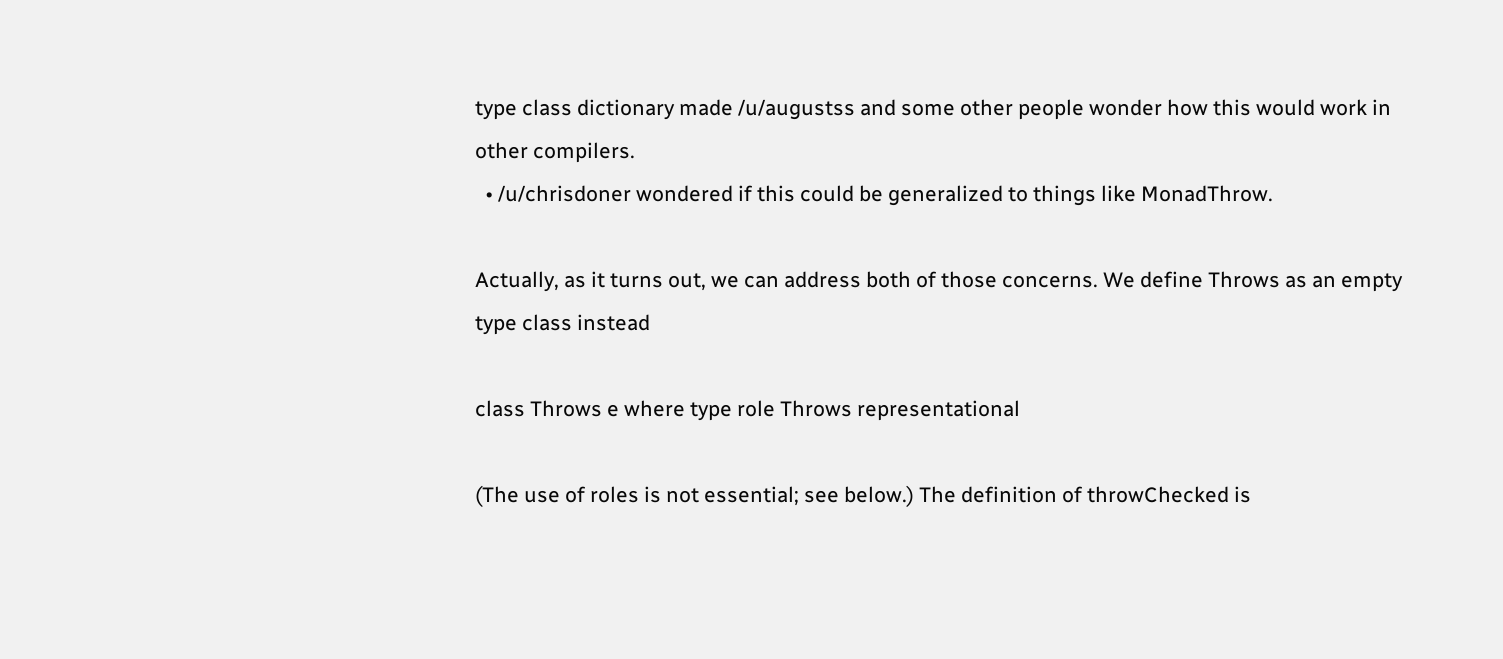type class dictionary made /u/augustss and some other people wonder how this would work in other compilers.
  • /u/chrisdoner wondered if this could be generalized to things like MonadThrow.

Actually, as it turns out, we can address both of those concerns. We define Throws as an empty type class instead

class Throws e where type role Throws representational

(The use of roles is not essential; see below.) The definition of throwChecked is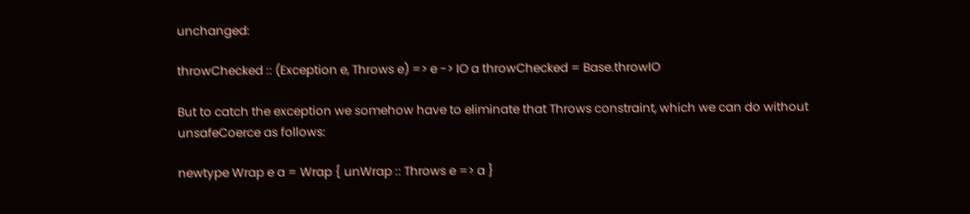unchanged:

throwChecked :: (Exception e, Throws e) => e -> IO a throwChecked = Base.throwIO

But to catch the exception we somehow have to eliminate that Throws constraint, which we can do without unsafeCoerce as follows:

newtype Wrap e a = Wrap { unWrap :: Throws e => a }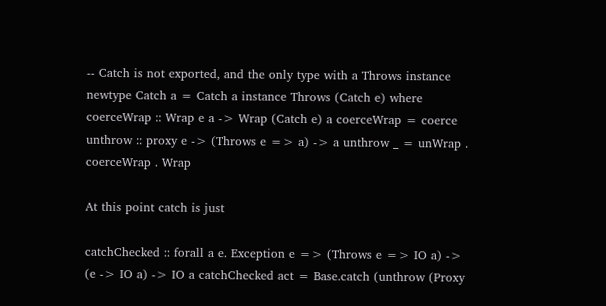-- Catch is not exported, and the only type with a Throws instance newtype Catch a = Catch a instance Throws (Catch e) where coerceWrap :: Wrap e a -> Wrap (Catch e) a coerceWrap = coerce unthrow :: proxy e -> (Throws e => a) -> a unthrow _ = unWrap . coerceWrap . Wrap

At this point catch is just

catchChecked :: forall a e. Exception e => (Throws e => IO a) -> (e -> IO a) -> IO a catchChecked act = Base.catch (unthrow (Proxy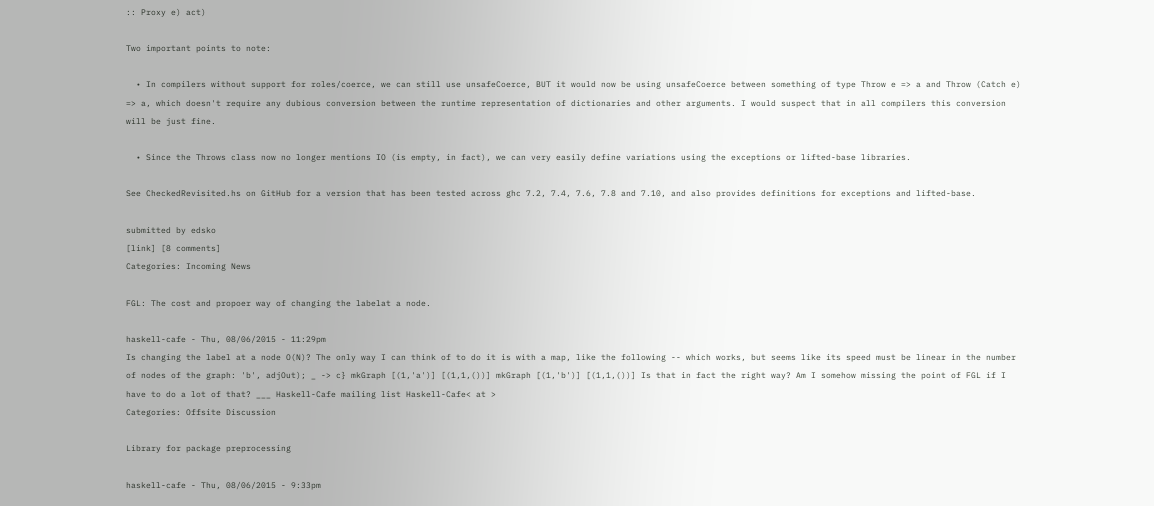:: Proxy e) act)

Two important points to note:

  • In compilers without support for roles/coerce, we can still use unsafeCoerce, BUT it would now be using unsafeCoerce between something of type Throw e => a and Throw (Catch e) => a, which doesn't require any dubious conversion between the runtime representation of dictionaries and other arguments. I would suspect that in all compilers this conversion will be just fine.

  • Since the Throws class now no longer mentions IO (is empty, in fact), we can very easily define variations using the exceptions or lifted-base libraries.

See CheckedRevisited.hs on GitHub for a version that has been tested across ghc 7.2, 7.4, 7.6, 7.8 and 7.10, and also provides definitions for exceptions and lifted-base.

submitted by edsko
[link] [8 comments]
Categories: Incoming News

FGL: The cost and propoer way of changing the labelat a node.

haskell-cafe - Thu, 08/06/2015 - 11:29pm
Is changing the label at a node O(N)? The only way I can think of to do it is with a map, like the following -- which works, but seems like its speed must be linear in the number of nodes of the graph: 'b', adjOut); _ -> c} mkGraph [(1,'a')] [(1,1,())] mkGraph [(1,'b')] [(1,1,())] Is that in fact the right way? Am I somehow missing the point of FGL if I have to do a lot of that? ___ Haskell-Cafe mailing list Haskell-Cafe< at >
Categories: Offsite Discussion

Library for package preprocessing

haskell-cafe - Thu, 08/06/2015 - 9:33pm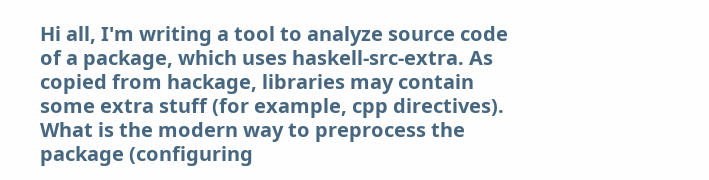Hi all, I'm writing a tool to analyze source code of a package, which uses haskell-src-extra. As copied from hackage, libraries may contain some extra stuff (for example, cpp directives). What is the modern way to preprocess the package (configuring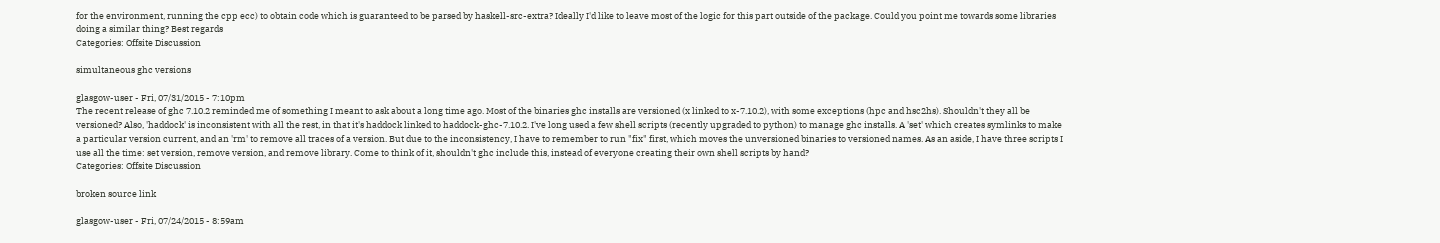for the environment, running the cpp ecc) to obtain code which is guaranteed to be parsed by haskell-src-extra? Ideally I'd like to leave most of the logic for this part outside of the package. Could you point me towards some libraries doing a similar thing? Best regards
Categories: Offsite Discussion

simultaneous ghc versions

glasgow-user - Fri, 07/31/2015 - 7:10pm
The recent release of ghc 7.10.2 reminded me of something I meant to ask about a long time ago. Most of the binaries ghc installs are versioned (x linked to x-7.10.2), with some exceptions (hpc and hsc2hs). Shouldn't they all be versioned? Also, 'haddock' is inconsistent with all the rest, in that it's haddock linked to haddock-ghc-7.10.2. I've long used a few shell scripts (recently upgraded to python) to manage ghc installs. A 'set' which creates symlinks to make a particular version current, and an 'rm' to remove all traces of a version. But due to the inconsistency, I have to remember to run "fix" first, which moves the unversioned binaries to versioned names. As an aside, I have three scripts I use all the time: set version, remove version, and remove library. Come to think of it, shouldn't ghc include this, instead of everyone creating their own shell scripts by hand?
Categories: Offsite Discussion

broken source link

glasgow-user - Fri, 07/24/2015 - 8:59am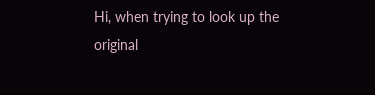Hi, when trying to look up the original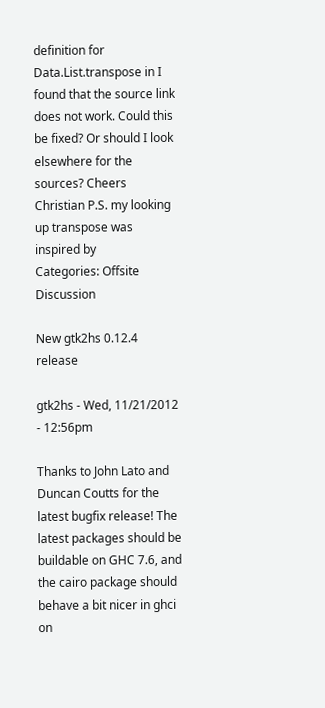definition for Data.List.transpose in I found that the source link does not work. Could this be fixed? Or should I look elsewhere for the sources? Cheers Christian P.S. my looking up transpose was inspired by
Categories: Offsite Discussion

New gtk2hs 0.12.4 release

gtk2hs - Wed, 11/21/2012 - 12:56pm

Thanks to John Lato and Duncan Coutts for the latest bugfix release! The latest packages should be buildable on GHC 7.6, and the cairo package should behave a bit nicer in ghci on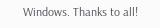Windows. Thanks to all!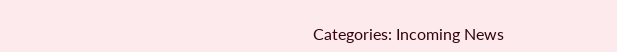Categories: Incoming News